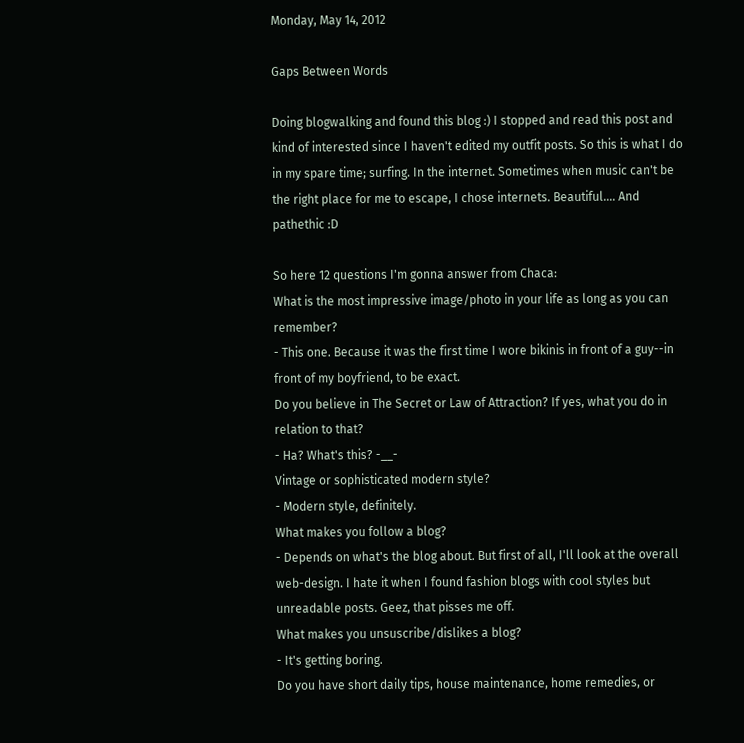Monday, May 14, 2012

Gaps Between Words

Doing blogwalking and found this blog :) I stopped and read this post and kind of interested since I haven't edited my outfit posts. So this is what I do in my spare time; surfing. In the internet. Sometimes when music can't be the right place for me to escape, I chose internets. Beautiful.... And pathethic :D

So here 12 questions I'm gonna answer from Chaca:
What is the most impressive image/photo in your life as long as you can remember?
- This one. Because it was the first time I wore bikinis in front of a guy--in front of my boyfriend, to be exact.
Do you believe in The Secret or Law of Attraction? If yes, what you do in relation to that?
- Ha? What's this? -__-
Vintage or sophisticated modern style?
- Modern style, definitely.
What makes you follow a blog?
- Depends on what's the blog about. But first of all, I'll look at the overall web-design. I hate it when I found fashion blogs with cool styles but unreadable posts. Geez, that pisses me off.
What makes you unsuscribe/dislikes a blog?
- It's getting boring.
Do you have short daily tips, house maintenance, home remedies, or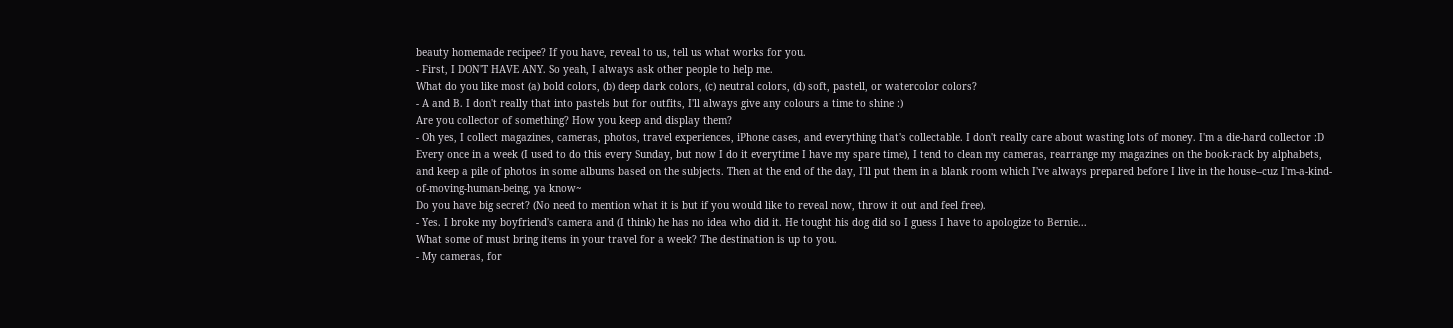beauty homemade recipee? If you have, reveal to us, tell us what works for you.
- First, I DON'T HAVE ANY. So yeah, I always ask other people to help me.
What do you like most (a) bold colors, (b) deep dark colors, (c) neutral colors, (d) soft, pastell, or watercolor colors?
- A and B. I don't really that into pastels but for outfits, I'll always give any colours a time to shine :)
Are you collector of something? How you keep and display them?
- Oh yes, I collect magazines, cameras, photos, travel experiences, iPhone cases, and everything that's collectable. I don't really care about wasting lots of money. I'm a die-hard collector :D Every once in a week (I used to do this every Sunday, but now I do it everytime I have my spare time), I tend to clean my cameras, rearrange my magazines on the book-rack by alphabets, and keep a pile of photos in some albums based on the subjects. Then at the end of the day, I'll put them in a blank room which I've always prepared before I live in the house--cuz I'm-a-kind-of-moving-human-being, ya know~
Do you have big secret? (No need to mention what it is but if you would like to reveal now, throw it out and feel free).
- Yes. I broke my boyfriend's camera and (I think) he has no idea who did it. He tought his dog did so I guess I have to apologize to Bernie...
What some of must bring items in your travel for a week? The destination is up to you.
- My cameras, for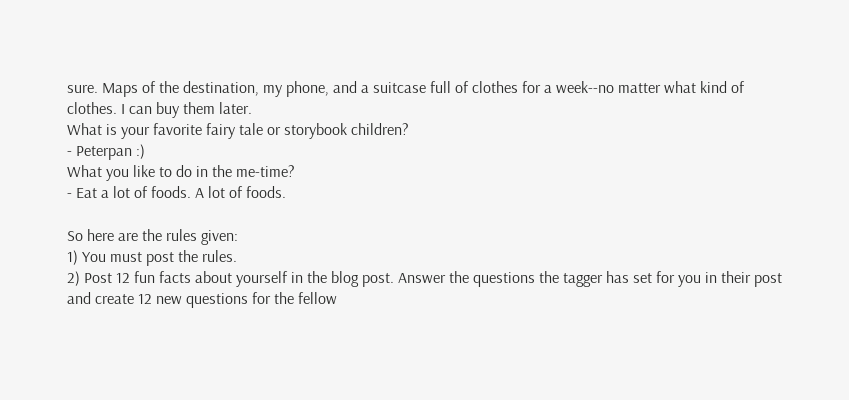sure. Maps of the destination, my phone, and a suitcase full of clothes for a week--no matter what kind of clothes. I can buy them later.
What is your favorite fairy tale or storybook children?
- Peterpan :)
What you like to do in the me-time?
- Eat a lot of foods. A lot of foods.

So here are the rules given:
1) You must post the rules.
2) Post 12 fun facts about yourself in the blog post. Answer the questions the tagger has set for you in their post and create 12 new questions for the fellow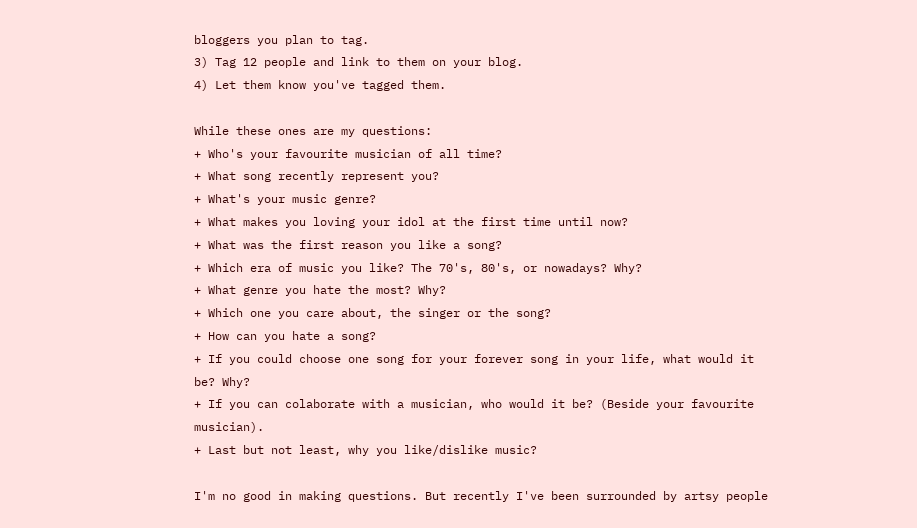bloggers you plan to tag.
3) Tag 12 people and link to them on your blog.
4) Let them know you've tagged them.

While these ones are my questions:
+ Who's your favourite musician of all time?
+ What song recently represent you?
+ What's your music genre?
+ What makes you loving your idol at the first time until now?
+ What was the first reason you like a song?
+ Which era of music you like? The 70's, 80's, or nowadays? Why?
+ What genre you hate the most? Why?
+ Which one you care about, the singer or the song?
+ How can you hate a song?
+ If you could choose one song for your forever song in your life, what would it be? Why?
+ If you can colaborate with a musician, who would it be? (Beside your favourite musician).
+ Last but not least, why you like/dislike music?

I'm no good in making questions. But recently I've been surrounded by artsy people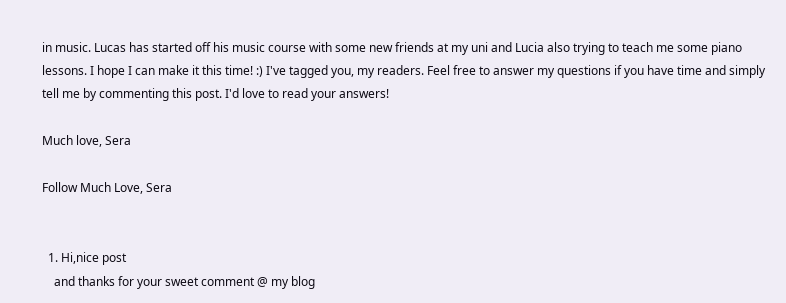in music. Lucas has started off his music course with some new friends at my uni and Lucia also trying to teach me some piano lessons. I hope I can make it this time! :) I've tagged you, my readers. Feel free to answer my questions if you have time and simply tell me by commenting this post. I'd love to read your answers!

Much love, Sera

Follow Much Love, Sera


  1. Hi,nice post
    and thanks for your sweet comment @ my blog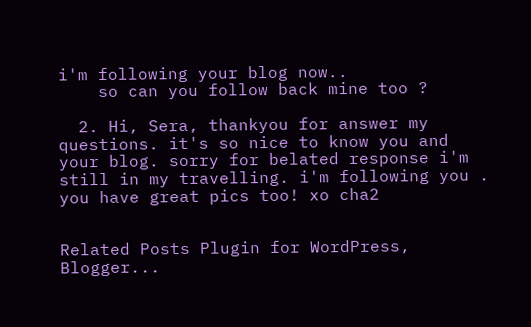i'm following your blog now..
    so can you follow back mine too ?

  2. Hi, Sera, thankyou for answer my questions. it's so nice to know you and your blog. sorry for belated response i'm still in my travelling. i'm following you . you have great pics too! xo cha2


Related Posts Plugin for WordPress, Blogger...